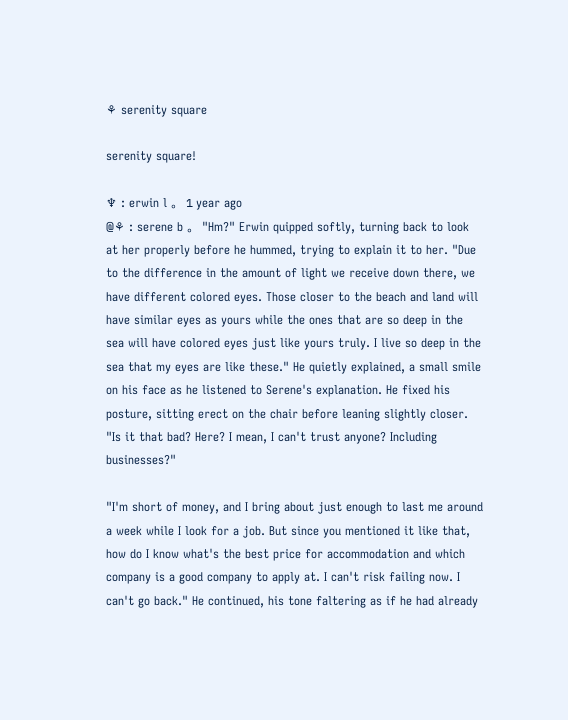⚘ serenity square

serenity square!

♆ : erwin l 。 1 year ago
@⚘ : serene b 。 "Hm?" Erwin quipped softly, turning back to look at her properly before he hummed, trying to explain it to her. "Due to the difference in the amount of light we receive down there, we have different colored eyes. Those closer to the beach and land will have similar eyes as yours while the ones that are so deep in the sea will have colored eyes just like yours truly. I live so deep in the sea that my eyes are like these." He quietly explained, a small smile on his face as he listened to Serene's explanation. He fixed his posture, sitting erect on the chair before leaning slightly closer. "Is it that bad? Here? I mean, I can't trust anyone? Including businesses?"

"I'm short of money, and I bring about just enough to last me around a week while I look for a job. But since you mentioned it like that, how do I know what's the best price for accommodation and which company is a good company to apply at. I can't risk failing now. I can't go back." He continued, his tone faltering as if he had already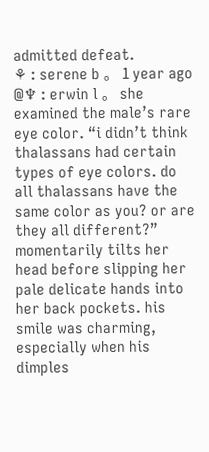admitted defeat.
⚘ : serene b 。 1 year ago
@♆ : erwin l 。 she examined the male’s rare eye color. “i didn’t think thalassans had certain types of eye colors. do all thalassans have the same color as you? or are they all different?” momentarily tilts her head before slipping her pale delicate hands into her back pockets. his smile was charming, especially when his dimples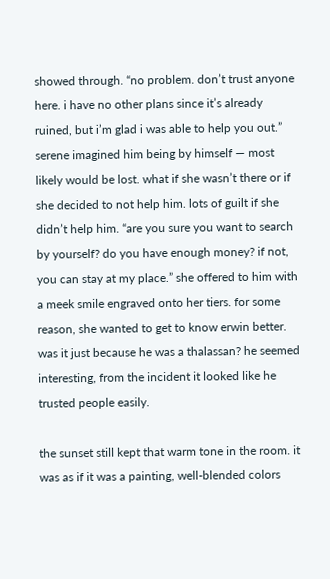showed through. “no problem. don’t trust anyone here. i have no other plans since it’s already ruined, but i’m glad i was able to help you out.” serene imagined him being by himself — most likely would be lost. what if she wasn’t there or if she decided to not help him. lots of guilt if she didn’t help him. “are you sure you want to search by yourself? do you have enough money? if not, you can stay at my place.” she offered to him with a meek smile engraved onto her tiers. for some reason, she wanted to get to know erwin better. was it just because he was a thalassan? he seemed interesting, from the incident it looked like he trusted people easily.

the sunset still kept that warm tone in the room. it was as if it was a painting, well-blended colors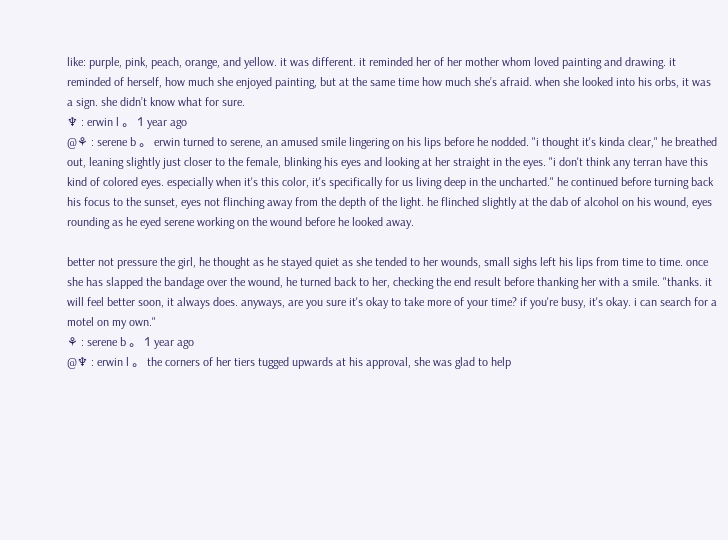like: purple, pink, peach, orange, and yellow. it was different. it reminded her of her mother whom loved painting and drawing. it reminded of herself, how much she enjoyed painting, but at the same time how much she’s afraid. when she looked into his orbs, it was a sign. she didn’t know what for sure.
♆ : erwin l 。 1 year ago
@⚘ : serene b 。 erwin turned to serene, an amused smile lingering on his lips before he nodded. "i thought it's kinda clear," he breathed out, leaning slightly just closer to the female, blinking his eyes and looking at her straight in the eyes. "i don't think any terran have this kind of colored eyes. especially when it's this color, it's specifically for us living deep in the uncharted." he continued before turning back his focus to the sunset, eyes not flinching away from the depth of the light. he flinched slightly at the dab of alcohol on his wound, eyes rounding as he eyed serene working on the wound before he looked away.

better not pressure the girl, he thought as he stayed quiet as she tended to her wounds, small sighs left his lips from time to time. once she has slapped the bandage over the wound, he turned back to her, checking the end result before thanking her with a smile. "thanks. it will feel better soon, it always does. anyways, are you sure it's okay to take more of your time? if you're busy, it's okay. i can search for a motel on my own."
⚘ : serene b 。 1 year ago
@♆ : erwin l 。 the corners of her tiers tugged upwards at his approval, she was glad to help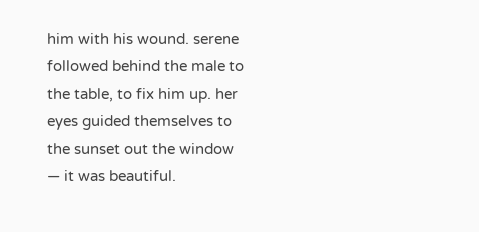him with his wound. serene followed behind the male to the table, to fix him up. her eyes guided themselves to the sunset out the window — it was beautiful.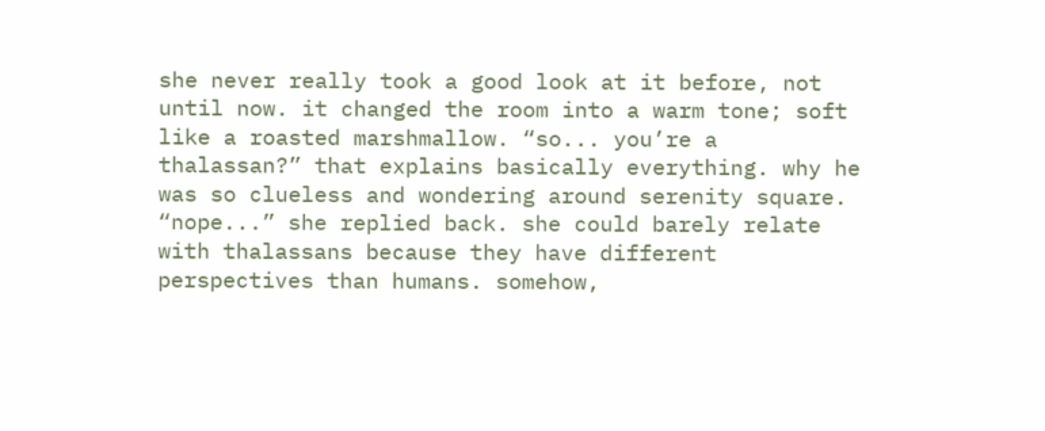she never really took a good look at it before, not until now. it changed the room into a warm tone; soft like a roasted marshmallow. “so... you’re a thalassan?” that explains basically everything. why he was so clueless and wondering around serenity square. “nope...” she replied back. she could barely relate with thalassans because they have different perspectives than humans. somehow,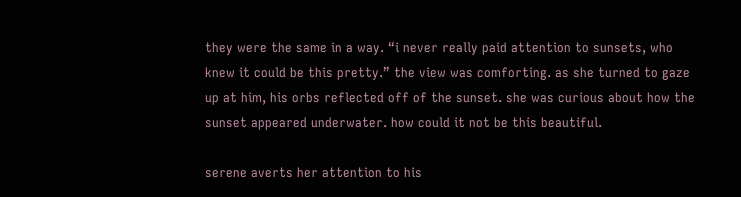they were the same in a way. “i never really paid attention to sunsets, who knew it could be this pretty.” the view was comforting. as she turned to gaze up at him, his orbs reflected off of the sunset. she was curious about how the sunset appeared underwater. how could it not be this beautiful.

serene averts her attention to his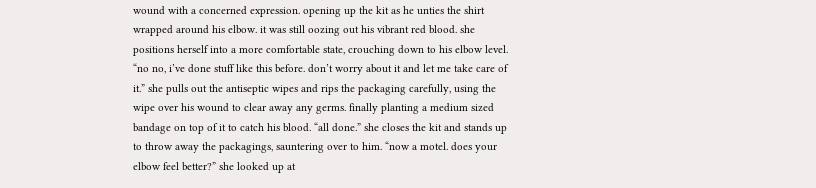wound with a concerned expression. opening up the kit as he unties the shirt wrapped around his elbow. it was still oozing out his vibrant red blood. she positions herself into a more comfortable state, crouching down to his elbow level. “no no, i’ve done stuff like this before. don’t worry about it and let me take care of it.” she pulls out the antiseptic wipes and rips the packaging carefully, using the wipe over his wound to clear away any germs. finally planting a medium sized bandage on top of it to catch his blood. “all done.” she closes the kit and stands up to throw away the packagings, sauntering over to him. “now a motel. does your elbow feel better?” she looked up at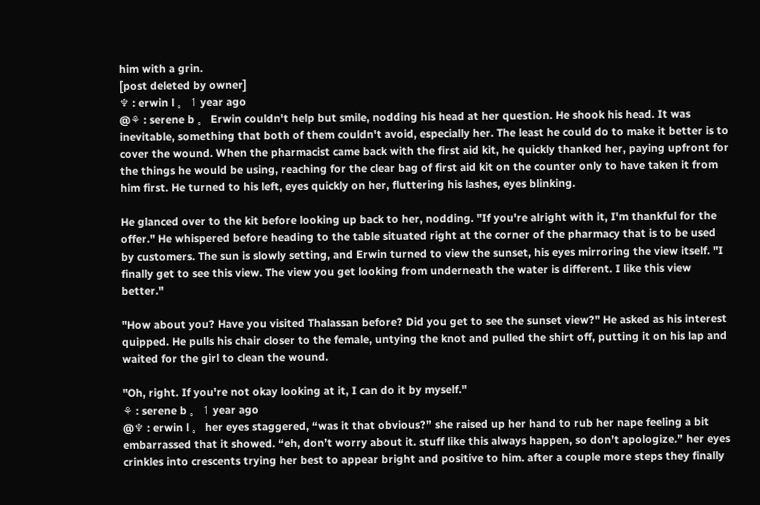him with a grin.
[post deleted by owner]
♆ : erwin l 。 1 year ago
@⚘ : serene b 。 Erwin couldn't help but smile, nodding his head at her question. He shook his head. It was inevitable, something that both of them couldn't avoid, especially her. The least he could do to make it better is to cover the wound. When the pharmacist came back with the first aid kit, he quickly thanked her, paying upfront for the things he would be using, reaching for the clear bag of first aid kit on the counter only to have taken it from him first. He turned to his left, eyes quickly on her, fluttering his lashes, eyes blinking.

He glanced over to the kit before looking up back to her, nodding. "If you're alright with it, I'm thankful for the offer." He whispered before heading to the table situated right at the corner of the pharmacy that is to be used by customers. The sun is slowly setting, and Erwin turned to view the sunset, his eyes mirroring the view itself. "I finally get to see this view. The view you get looking from underneath the water is different. I like this view better."

"How about you? Have you visited Thalassan before? Did you get to see the sunset view?" He asked as his interest quipped. He pulls his chair closer to the female, untying the knot and pulled the shirt off, putting it on his lap and waited for the girl to clean the wound.

"Oh, right. If you're not okay looking at it, I can do it by myself."
⚘ : serene b 。 1 year ago
@♆ : erwin l 。 her eyes staggered, “was it that obvious?” she raised up her hand to rub her nape feeling a bit embarrassed that it showed. “eh, don’t worry about it. stuff like this always happen, so don’t apologize.” her eyes crinkles into crescents trying her best to appear bright and positive to him. after a couple more steps they finally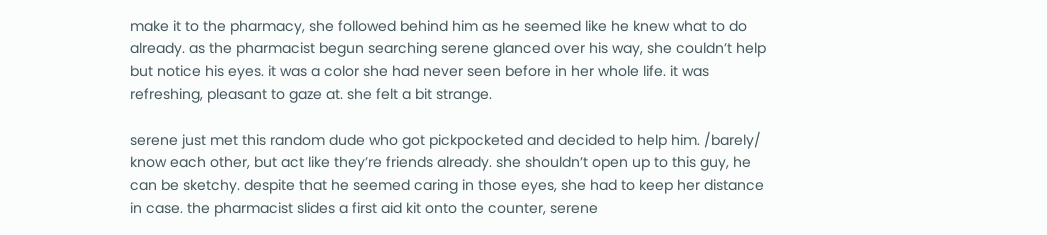make it to the pharmacy, she followed behind him as he seemed like he knew what to do already. as the pharmacist begun searching serene glanced over his way, she couldn’t help but notice his eyes. it was a color she had never seen before in her whole life. it was refreshing, pleasant to gaze at. she felt a bit strange.

serene just met this random dude who got pickpocketed and decided to help him. /barely/ know each other, but act like they’re friends already. she shouldn’t open up to this guy, he can be sketchy. despite that he seemed caring in those eyes, she had to keep her distance in case. the pharmacist slides a first aid kit onto the counter, serene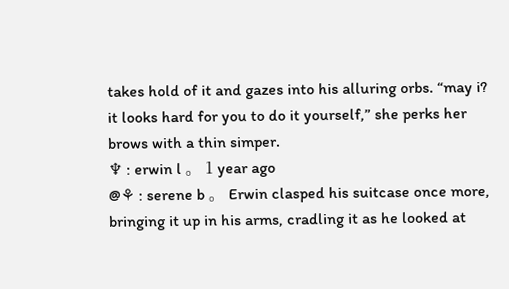takes hold of it and gazes into his alluring orbs. “may i? it looks hard for you to do it yourself,” she perks her brows with a thin simper.
♆ : erwin l 。 1 year ago
@⚘ : serene b 。 Erwin clasped his suitcase once more, bringing it up in his arms, cradling it as he looked at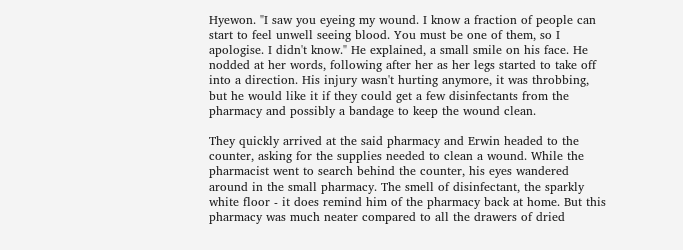Hyewon. "I saw you eyeing my wound. I know a fraction of people can start to feel unwell seeing blood. You must be one of them, so I apologise. I didn't know." He explained, a small smile on his face. He nodded at her words, following after her as her legs started to take off into a direction. His injury wasn't hurting anymore, it was throbbing, but he would like it if they could get a few disinfectants from the pharmacy and possibly a bandage to keep the wound clean.

They quickly arrived at the said pharmacy and Erwin headed to the counter, asking for the supplies needed to clean a wound. While the pharmacist went to search behind the counter, his eyes wandered around in the small pharmacy. The smell of disinfectant, the sparkly white floor - it does remind him of the pharmacy back at home. But this pharmacy was much neater compared to all the drawers of dried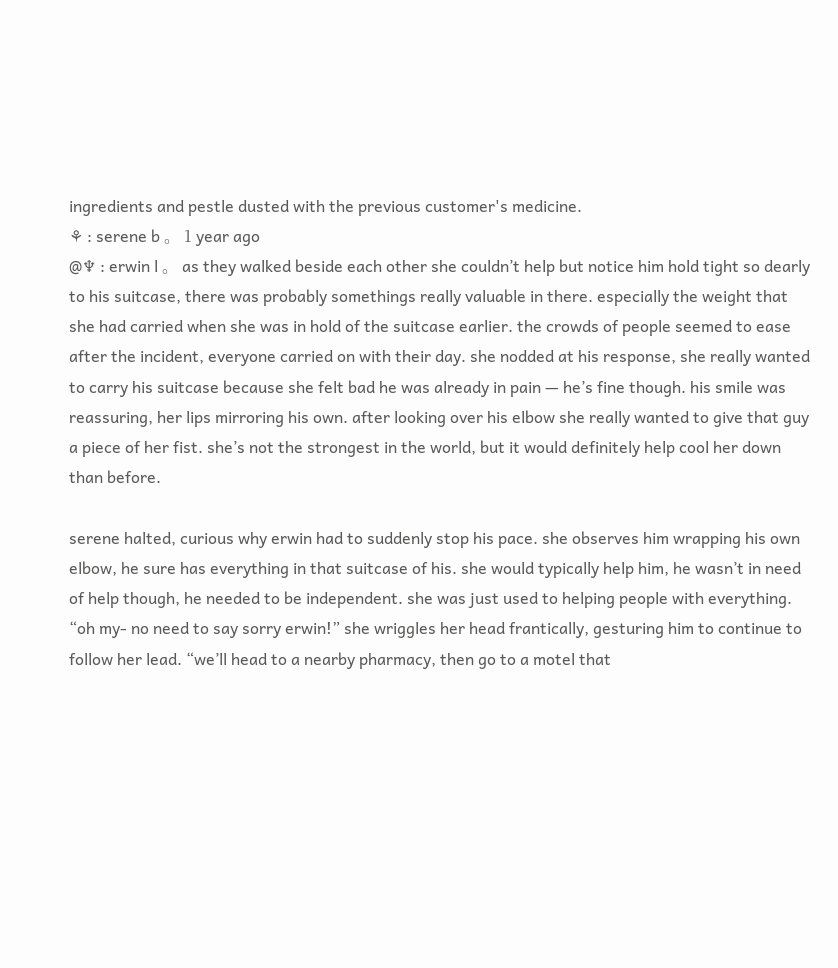ingredients and pestle dusted with the previous customer's medicine.
⚘ : serene b 。 1 year ago
@♆ : erwin l 。 as they walked beside each other she couldn’t help but notice him hold tight so dearly to his suitcase, there was probably somethings really valuable in there. especially the weight that she had carried when she was in hold of the suitcase earlier. the crowds of people seemed to ease after the incident, everyone carried on with their day. she nodded at his response, she really wanted to carry his suitcase because she felt bad he was already in pain — he’s fine though. his smile was reassuring, her lips mirroring his own. after looking over his elbow she really wanted to give that guy a piece of her fist. she’s not the strongest in the world, but it would definitely help cool her down than before.

serene halted, curious why erwin had to suddenly stop his pace. she observes him wrapping his own elbow, he sure has everything in that suitcase of his. she would typically help him, he wasn’t in need of help though, he needed to be independent. she was just used to helping people with everything. “oh my- no need to say sorry erwin!” she wriggles her head frantically, gesturing him to continue to follow her lead. “we’ll head to a nearby pharmacy, then go to a motel that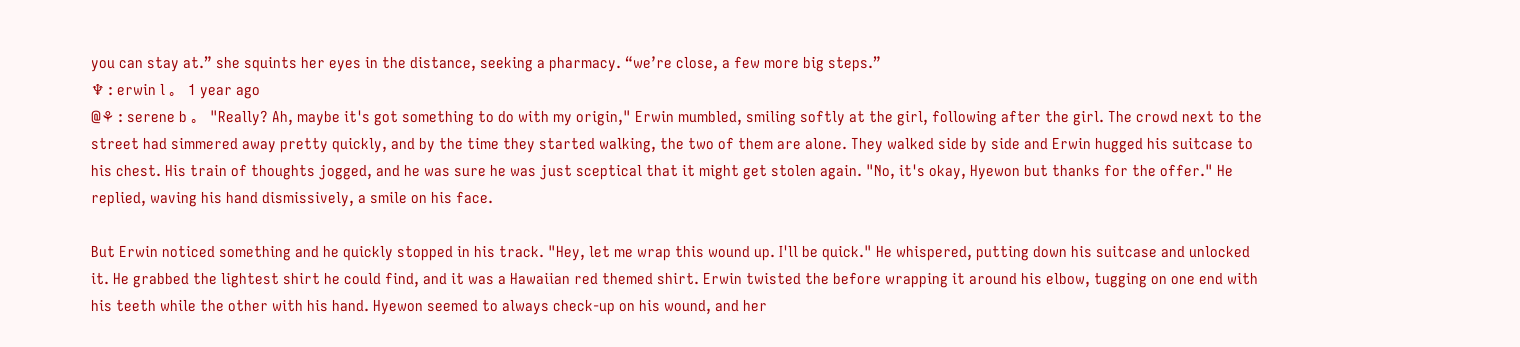you can stay at.” she squints her eyes in the distance, seeking a pharmacy. “we’re close, a few more big steps.”
♆ : erwin l 。 1 year ago
@⚘ : serene b 。 "Really? Ah, maybe it's got something to do with my origin," Erwin mumbled, smiling softly at the girl, following after the girl. The crowd next to the street had simmered away pretty quickly, and by the time they started walking, the two of them are alone. They walked side by side and Erwin hugged his suitcase to his chest. His train of thoughts jogged, and he was sure he was just sceptical that it might get stolen again. "No, it's okay, Hyewon but thanks for the offer." He replied, waving his hand dismissively, a smile on his face.

But Erwin noticed something and he quickly stopped in his track. "Hey, let me wrap this wound up. I'll be quick." He whispered, putting down his suitcase and unlocked it. He grabbed the lightest shirt he could find, and it was a Hawaiian red themed shirt. Erwin twisted the before wrapping it around his elbow, tugging on one end with his teeth while the other with his hand. Hyewon seemed to always check-up on his wound, and her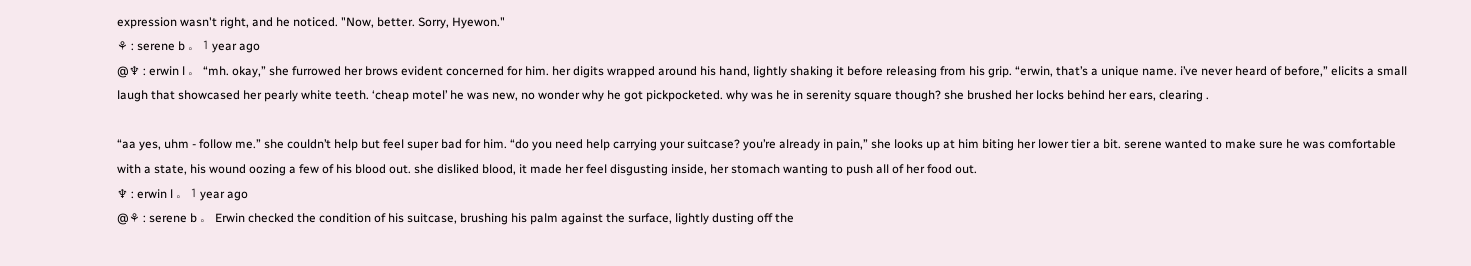expression wasn't right, and he noticed. "Now, better. Sorry, Hyewon."
⚘ : serene b 。 1 year ago
@♆ : erwin l 。 “mh. okay,” she furrowed her brows evident concerned for him. her digits wrapped around his hand, lightly shaking it before releasing from his grip. “erwin, that’s a unique name. i’ve never heard of before,” elicits a small laugh that showcased her pearly white teeth. ‘cheap motel’ he was new, no wonder why he got pickpocketed. why was he in serenity square though? she brushed her locks behind her ears, clearing .

“aa yes, uhm - follow me.” she couldn’t help but feel super bad for him. “do you need help carrying your suitcase? you’re already in pain,” she looks up at him biting her lower tier a bit. serene wanted to make sure he was comfortable with a state, his wound oozing a few of his blood out. she disliked blood, it made her feel disgusting inside, her stomach wanting to push all of her food out.
♆ : erwin l 。 1 year ago
@⚘ : serene b 。 Erwin checked the condition of his suitcase, brushing his palm against the surface, lightly dusting off the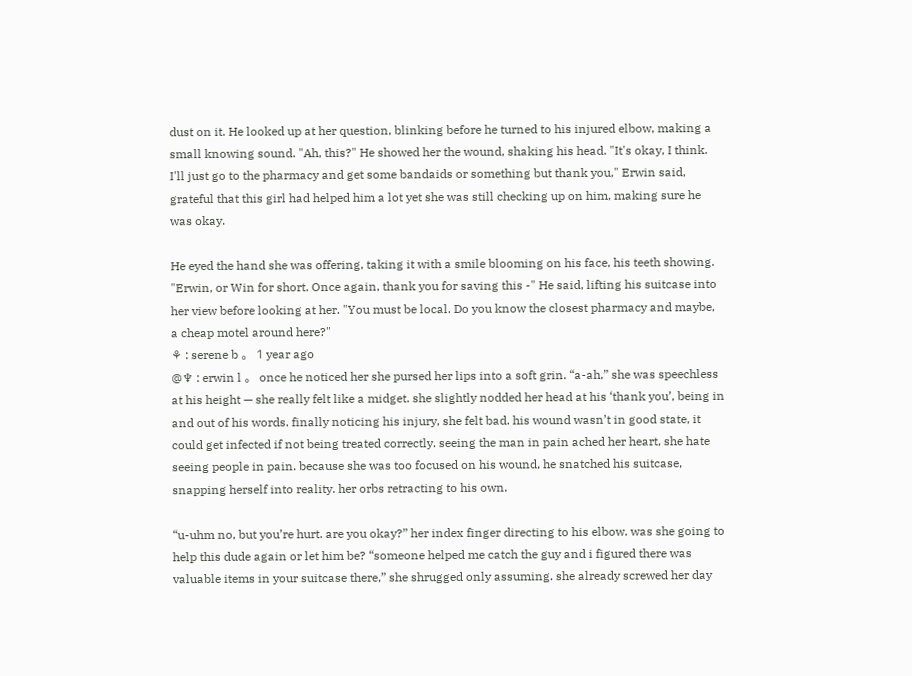dust on it. He looked up at her question, blinking before he turned to his injured elbow, making a small knowing sound. "Ah, this?" He showed her the wound, shaking his head. "It's okay, I think. I'll just go to the pharmacy and get some bandaids or something but thank you," Erwin said, grateful that this girl had helped him a lot yet she was still checking up on him, making sure he was okay.

He eyed the hand she was offering, taking it with a smile blooming on his face, his teeth showing. "Erwin, or Win for short. Once again, thank you for saving this -" He said, lifting his suitcase into her view before looking at her. "You must be local. Do you know the closest pharmacy and maybe, a cheap motel around here?"
⚘ : serene b 。 1 year ago
@♆ : erwin l 。 once he noticed her she pursed her lips into a soft grin. “a-ah,” she was speechless at his height — she really felt like a midget. she slightly nodded her head at his ‘thank you’, being in and out of his words. finally noticing his injury, she felt bad. his wound wasn’t in good state, it could get infected if not being treated correctly. seeing the man in pain ached her heart, she hate seeing people in pain. because she was too focused on his wound, he snatched his suitcase, snapping herself into reality. her orbs retracting to his own.

“u-uhm no, but you’re hurt. are you okay?” her index finger directing to his elbow. was she going to help this dude again or let him be? “someone helped me catch the guy and i figured there was valuable items in your suitcase there,” she shrugged only assuming. she already screwed her day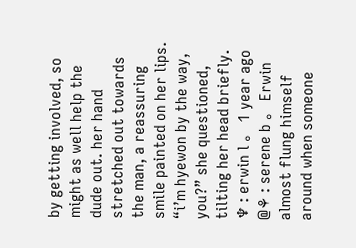by getting involved, so might as well help the dude out. her hand stretched out towards the man, a reassuring smile painted on her lips. “i’m hyewon by the way, you?” she questioned, tilting her head briefly.
♆ : erwin l 。 1 year ago
@⚘ : serene b 。 Erwin almost flung himself around when someone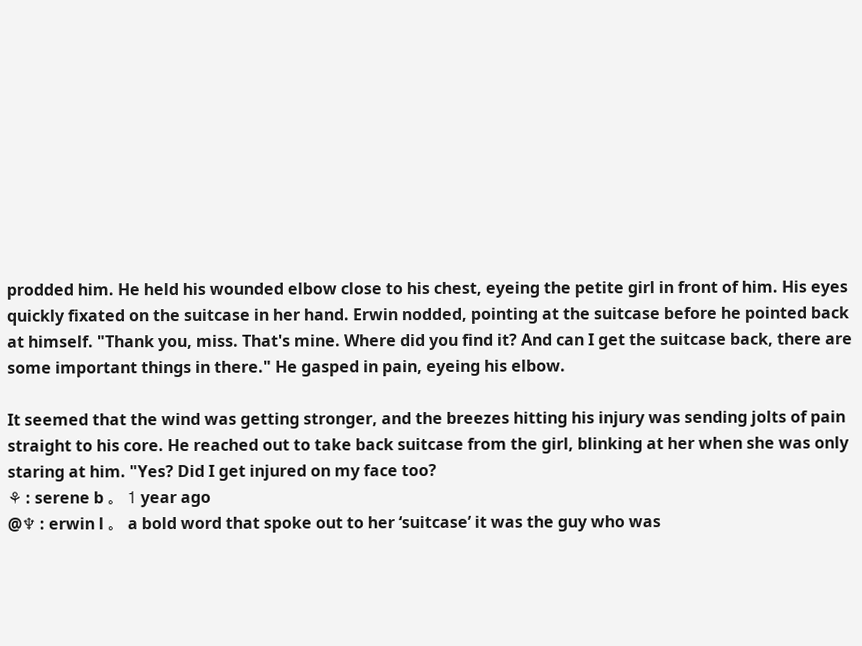prodded him. He held his wounded elbow close to his chest, eyeing the petite girl in front of him. His eyes quickly fixated on the suitcase in her hand. Erwin nodded, pointing at the suitcase before he pointed back at himself. "Thank you, miss. That's mine. Where did you find it? And can I get the suitcase back, there are some important things in there." He gasped in pain, eyeing his elbow.

It seemed that the wind was getting stronger, and the breezes hitting his injury was sending jolts of pain straight to his core. He reached out to take back suitcase from the girl, blinking at her when she was only staring at him. "Yes? Did I get injured on my face too?
⚘ : serene b 。 1 year ago
@♆ : erwin l 。 a bold word that spoke out to her ‘suitcase’ it was the guy who was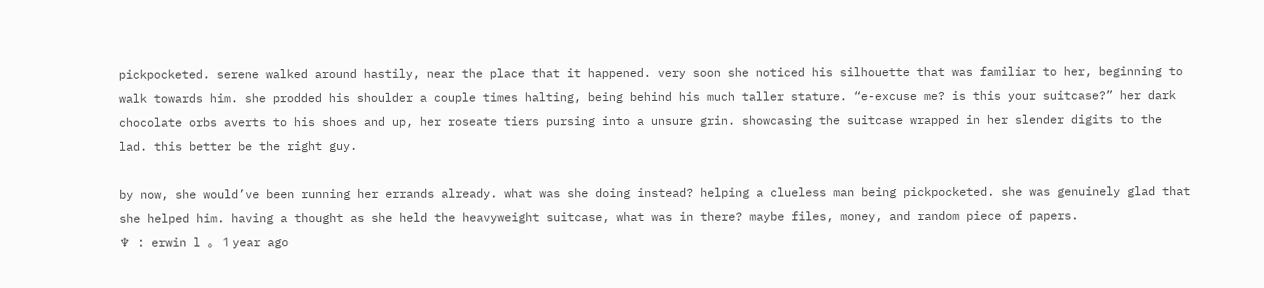pickpocketed. serene walked around hastily, near the place that it happened. very soon she noticed his silhouette that was familiar to her, beginning to walk towards him. she prodded his shoulder a couple times halting, being behind his much taller stature. “e-excuse me? is this your suitcase?” her dark chocolate orbs averts to his shoes and up, her roseate tiers pursing into a unsure grin. showcasing the suitcase wrapped in her slender digits to the lad. this better be the right guy.

by now, she would’ve been running her errands already. what was she doing instead? helping a clueless man being pickpocketed. she was genuinely glad that she helped him. having a thought as she held the heavyweight suitcase, what was in there? maybe files, money, and random piece of papers.
♆ : erwin l 。 1 year ago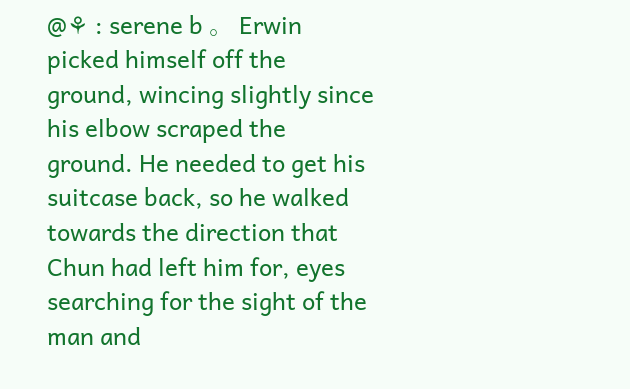@⚘ : serene b 。 Erwin picked himself off the ground, wincing slightly since his elbow scraped the ground. He needed to get his suitcase back, so he walked towards the direction that Chun had left him for, eyes searching for the sight of the man and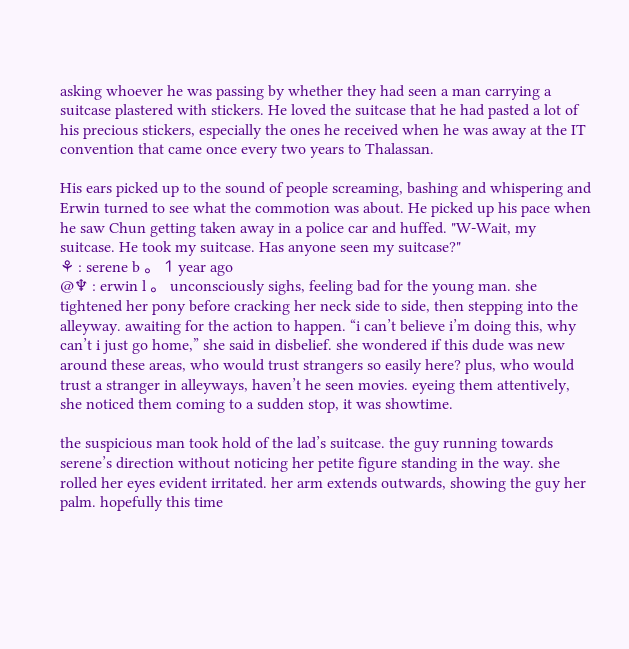asking whoever he was passing by whether they had seen a man carrying a suitcase plastered with stickers. He loved the suitcase that he had pasted a lot of his precious stickers, especially the ones he received when he was away at the IT convention that came once every two years to Thalassan.

His ears picked up to the sound of people screaming, bashing and whispering and Erwin turned to see what the commotion was about. He picked up his pace when he saw Chun getting taken away in a police car and huffed. "W-Wait, my suitcase. He took my suitcase. Has anyone seen my suitcase?"
⚘ : serene b 。 1 year ago
@♆ : erwin l 。 unconsciously sighs, feeling bad for the young man. she tightened her pony before cracking her neck side to side, then stepping into the alleyway. awaiting for the action to happen. “i can’t believe i’m doing this, why can’t i just go home,” she said in disbelief. she wondered if this dude was new around these areas, who would trust strangers so easily here? plus, who would trust a stranger in alleyways, haven’t he seen movies. eyeing them attentively, she noticed them coming to a sudden stop, it was showtime.

the suspicious man took hold of the lad’s suitcase. the guy running towards serene’s direction without noticing her petite figure standing in the way. she rolled her eyes evident irritated. her arm extends outwards, showing the guy her palm. hopefully this time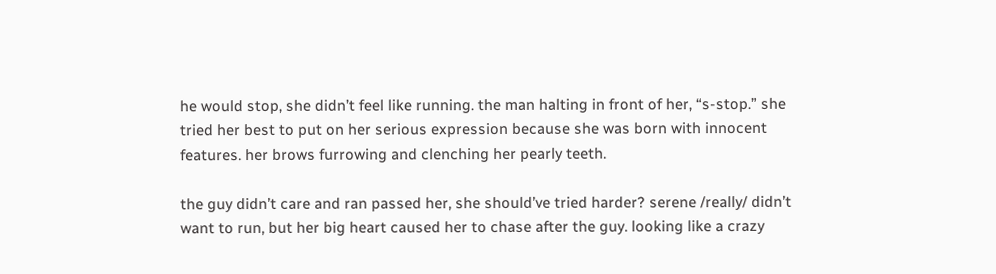he would stop, she didn’t feel like running. the man halting in front of her, “s-stop.” she tried her best to put on her serious expression because she was born with innocent features. her brows furrowing and clenching her pearly teeth.

the guy didn’t care and ran passed her, she should’ve tried harder? serene /really/ didn’t want to run, but her big heart caused her to chase after the guy. looking like a crazy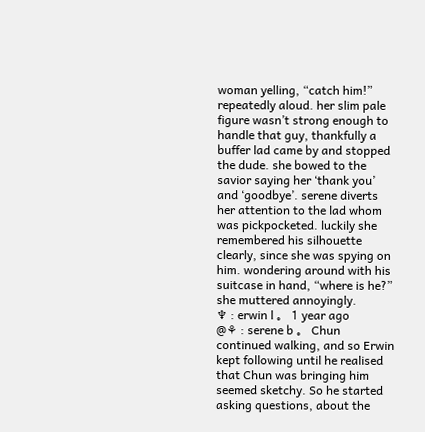woman yelling, “catch him!” repeatedly aloud. her slim pale figure wasn’t strong enough to handle that guy, thankfully a buffer lad came by and stopped the dude. she bowed to the savior saying her ‘thank you’ and ‘goodbye’. serene diverts her attention to the lad whom was pickpocketed. luckily she remembered his silhouette clearly, since she was spying on him. wondering around with his suitcase in hand, “where is he?” she muttered annoyingly.
♆ : erwin l 。 1 year ago
@⚘ : serene b 。 Chun continued walking, and so Erwin kept following until he realised that Chun was bringing him seemed sketchy. So he started asking questions, about the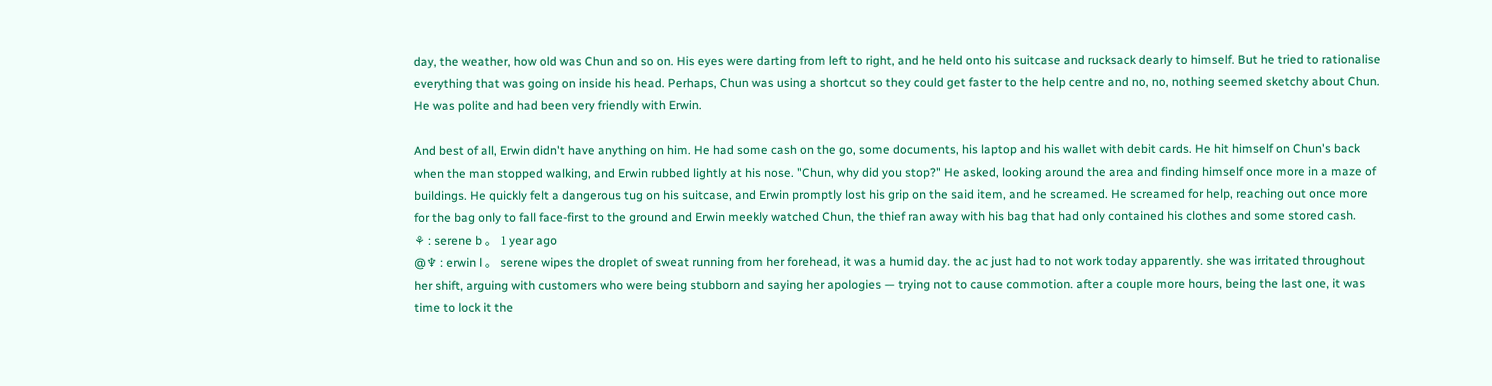day, the weather, how old was Chun and so on. His eyes were darting from left to right, and he held onto his suitcase and rucksack dearly to himself. But he tried to rationalise everything that was going on inside his head. Perhaps, Chun was using a shortcut so they could get faster to the help centre and no, no, nothing seemed sketchy about Chun. He was polite and had been very friendly with Erwin.

And best of all, Erwin didn't have anything on him. He had some cash on the go, some documents, his laptop and his wallet with debit cards. He hit himself on Chun's back when the man stopped walking, and Erwin rubbed lightly at his nose. "Chun, why did you stop?" He asked, looking around the area and finding himself once more in a maze of buildings. He quickly felt a dangerous tug on his suitcase, and Erwin promptly lost his grip on the said item, and he screamed. He screamed for help, reaching out once more for the bag only to fall face-first to the ground and Erwin meekly watched Chun, the thief ran away with his bag that had only contained his clothes and some stored cash.
⚘ : serene b 。 1 year ago
@♆ : erwin l 。 serene wipes the droplet of sweat running from her forehead, it was a humid day. the ac just had to not work today apparently. she was irritated throughout her shift, arguing with customers who were being stubborn and saying her apologies — trying not to cause commotion. after a couple more hours, being the last one, it was time to lock it the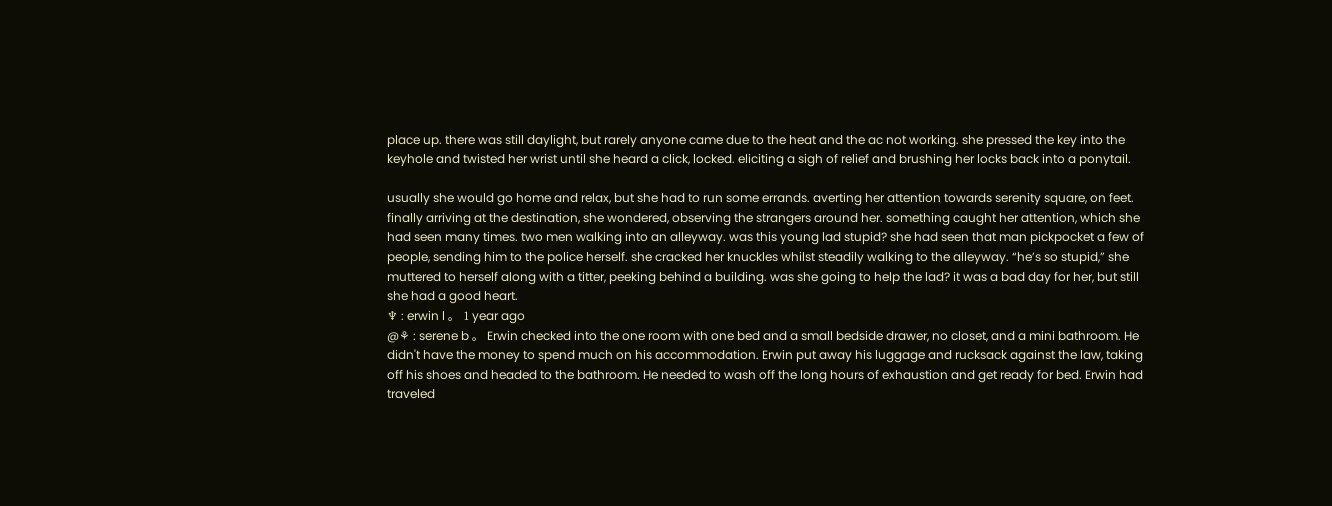place up. there was still daylight, but rarely anyone came due to the heat and the ac not working. she pressed the key into the keyhole and twisted her wrist until she heard a click, locked. eliciting a sigh of relief and brushing her locks back into a ponytail.

usually she would go home and relax, but she had to run some errands. averting her attention towards serenity square, on feet. finally arriving at the destination, she wondered, observing the strangers around her. something caught her attention, which she had seen many times. two men walking into an alleyway. was this young lad stupid? she had seen that man pickpocket a few of people, sending him to the police herself. she cracked her knuckles whilst steadily walking to the alleyway. “he’s so stupid,” she muttered to herself along with a titter, peeking behind a building. was she going to help the lad? it was a bad day for her, but still she had a good heart.
♆ : erwin l 。 1 year ago
@⚘ : serene b 。 Erwin checked into the one room with one bed and a small bedside drawer, no closet, and a mini bathroom. He didn't have the money to spend much on his accommodation. Erwin put away his luggage and rucksack against the law, taking off his shoes and headed to the bathroom. He needed to wash off the long hours of exhaustion and get ready for bed. Erwin had traveled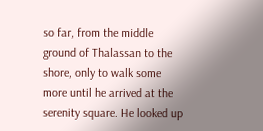so far, from the middle ground of Thalassan to the shore, only to walk some more until he arrived at the serenity square. He looked up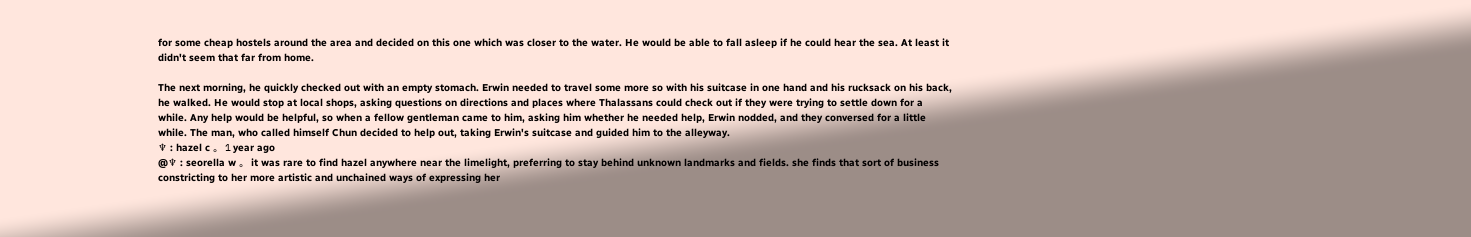for some cheap hostels around the area and decided on this one which was closer to the water. He would be able to fall asleep if he could hear the sea. At least it didn't seem that far from home.

The next morning, he quickly checked out with an empty stomach. Erwin needed to travel some more so with his suitcase in one hand and his rucksack on his back, he walked. He would stop at local shops, asking questions on directions and places where Thalassans could check out if they were trying to settle down for a while. Any help would be helpful, so when a fellow gentleman came to him, asking him whether he needed help, Erwin nodded, and they conversed for a little while. The man, who called himself Chun decided to help out, taking Erwin's suitcase and guided him to the alleyway.
♆ : hazel c 。 1 year ago
@♆ : seorella w 。 it was rare to find hazel anywhere near the limelight, preferring to stay behind unknown landmarks and fields. she finds that sort of business constricting to her more artistic and unchained ways of expressing her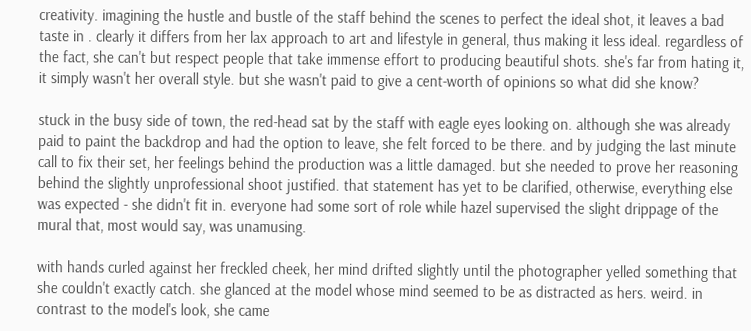creativity. imagining the hustle and bustle of the staff behind the scenes to perfect the ideal shot, it leaves a bad taste in . clearly it differs from her lax approach to art and lifestyle in general, thus making it less ideal. regardless of the fact, she can't but respect people that take immense effort to producing beautiful shots. she's far from hating it, it simply wasn't her overall style. but she wasn't paid to give a cent-worth of opinions so what did she know?

stuck in the busy side of town, the red-head sat by the staff with eagle eyes looking on. although she was already paid to paint the backdrop and had the option to leave, she felt forced to be there. and by judging the last minute call to fix their set, her feelings behind the production was a little damaged. but she needed to prove her reasoning behind the slightly unprofessional shoot justified. that statement has yet to be clarified, otherwise, everything else was expected - she didn't fit in. everyone had some sort of role while hazel supervised the slight drippage of the mural that, most would say, was unamusing.

with hands curled against her freckled cheek, her mind drifted slightly until the photographer yelled something that she couldn't exactly catch. she glanced at the model whose mind seemed to be as distracted as hers. weird. in contrast to the model's look, she came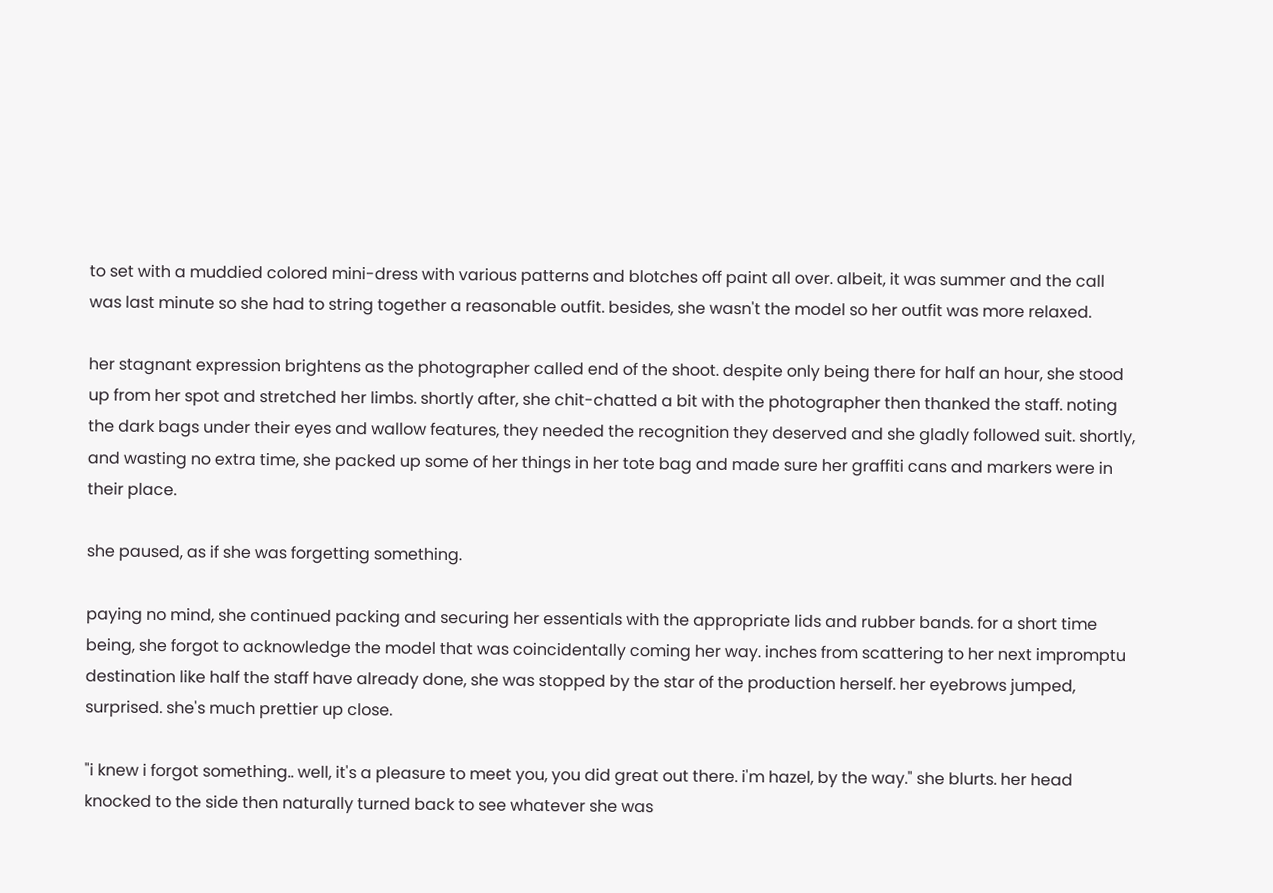to set with a muddied colored mini-dress with various patterns and blotches off paint all over. albeit, it was summer and the call was last minute so she had to string together a reasonable outfit. besides, she wasn't the model so her outfit was more relaxed.

her stagnant expression brightens as the photographer called end of the shoot. despite only being there for half an hour, she stood up from her spot and stretched her limbs. shortly after, she chit-chatted a bit with the photographer then thanked the staff. noting the dark bags under their eyes and wallow features, they needed the recognition they deserved and she gladly followed suit. shortly, and wasting no extra time, she packed up some of her things in her tote bag and made sure her graffiti cans and markers were in their place.

she paused, as if she was forgetting something.

paying no mind, she continued packing and securing her essentials with the appropriate lids and rubber bands. for a short time being, she forgot to acknowledge the model that was coincidentally coming her way. inches from scattering to her next impromptu destination like half the staff have already done, she was stopped by the star of the production herself. her eyebrows jumped, surprised. she's much prettier up close.

"i knew i forgot something.. well, it's a pleasure to meet you, you did great out there. i'm hazel, by the way." she blurts. her head knocked to the side then naturally turned back to see whatever she was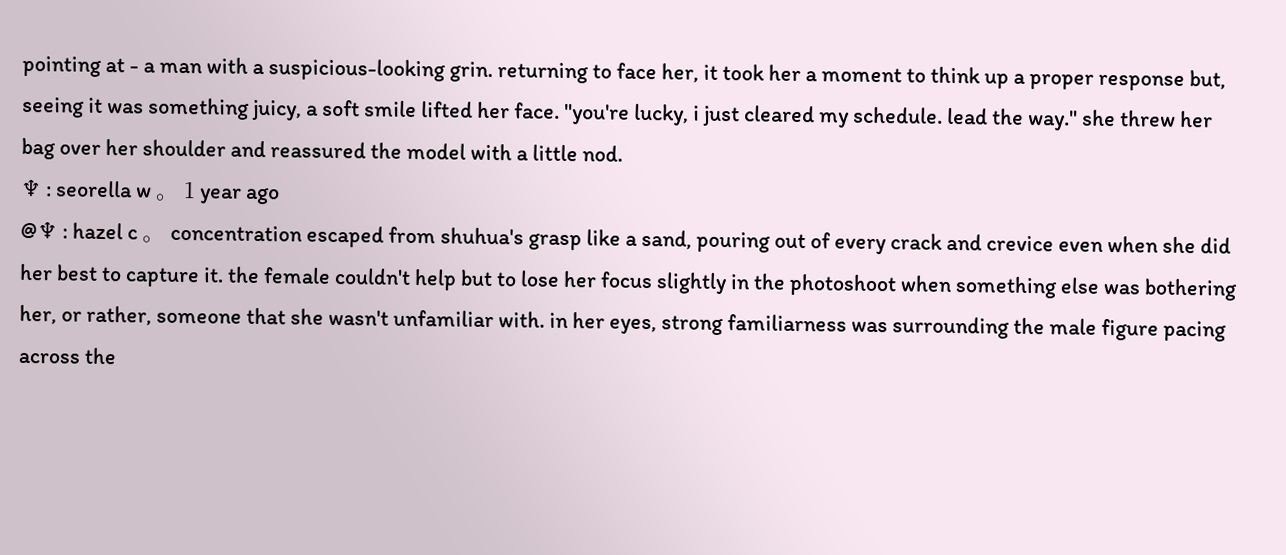pointing at - a man with a suspicious-looking grin. returning to face her, it took her a moment to think up a proper response but, seeing it was something juicy, a soft smile lifted her face. "you're lucky, i just cleared my schedule. lead the way." she threw her bag over her shoulder and reassured the model with a little nod.
♆ : seorella w 。 1 year ago
@♆ : hazel c 。 concentration escaped from shuhua's grasp like a sand, pouring out of every crack and crevice even when she did her best to capture it. the female couldn't help but to lose her focus slightly in the photoshoot when something else was bothering her, or rather, someone that she wasn't unfamiliar with. in her eyes, strong familiarness was surrounding the male figure pacing across the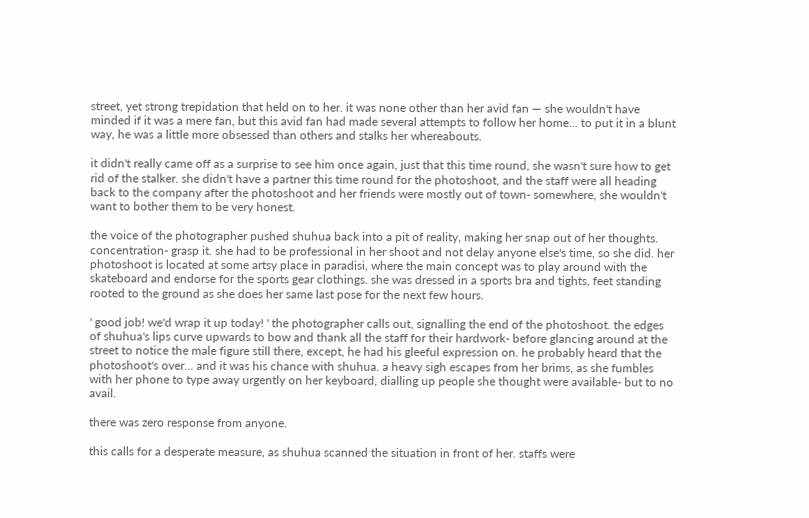street, yet strong trepidation that held on to her. it was none other than her avid fan — she wouldn't have minded if it was a mere fan, but this avid fan had made several attempts to follow her home... to put it in a blunt way, he was a little more obsessed than others and stalks her whereabouts.

it didn't really came off as a surprise to see him once again, just that this time round, she wasn't sure how to get rid of the stalker. she didn't have a partner this time round for the photoshoot, and the staff were all heading back to the company after the photoshoot and her friends were mostly out of town- somewhere, she wouldn't want to bother them to be very honest.

the voice of the photographer pushed shuhua back into a pit of reality, making her snap out of her thoughts. concentration- grasp it. she had to be professional in her shoot and not delay anyone else's time, so she did. her photoshoot is located at some artsy place in paradisi, where the main concept was to play around with the skateboard and endorse for the sports gear clothings. she was dressed in a sports bra and tights, feet standing rooted to the ground as she does her same last pose for the next few hours.

' good job! we'd wrap it up today! ' the photographer calls out, signalling the end of the photoshoot. the edges of shuhua's lips curve upwards to bow and thank all the staff for their hardwork- before glancing around at the street to notice the male figure still there, except, he had his gleeful expression on. he probably heard that the photoshoot's over... and it was his chance with shuhua. a heavy sigh escapes from her brims, as she fumbles with her phone to type away urgently on her keyboard, dialling up people she thought were available- but to no avail.

there was zero response from anyone.

this calls for a desperate measure, as shuhua scanned the situation in front of her. staffs were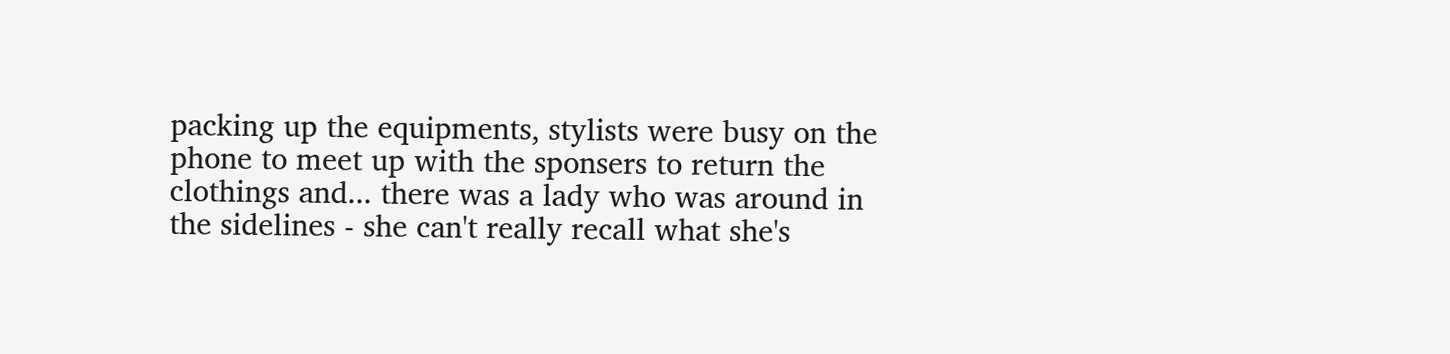packing up the equipments, stylists were busy on the phone to meet up with the sponsers to return the clothings and... there was a lady who was around in the sidelines - she can't really recall what she's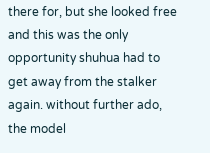there for, but she looked free and this was the only opportunity shuhua had to get away from the stalker again. without further ado, the model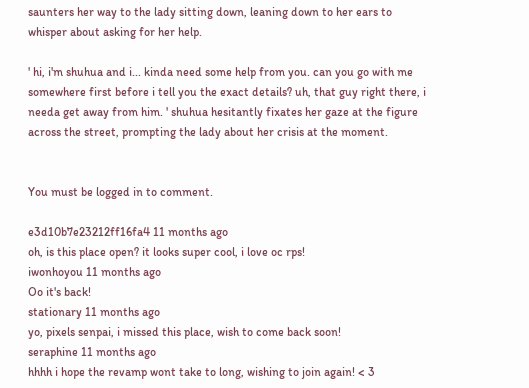saunters her way to the lady sitting down, leaning down to her ears to whisper about asking for her help.

' hi, i'm shuhua and i... kinda need some help from you. can you go with me somewhere first before i tell you the exact details? uh, that guy right there, i needa get away from him. ' shuhua hesitantly fixates her gaze at the figure across the street, prompting the lady about her crisis at the moment.


You must be logged in to comment.

e3d10b7e23212ff16fa4 11 months ago
oh, is this place open? it looks super cool, i love oc rps!
iwonhoyou 11 months ago
Oo it's back!
stationary 11 months ago
yo, pixels senpai, i missed this place, wish to come back soon!
seraphine 11 months ago
hhhh i hope the revamp wont take to long, wishing to join again! < 3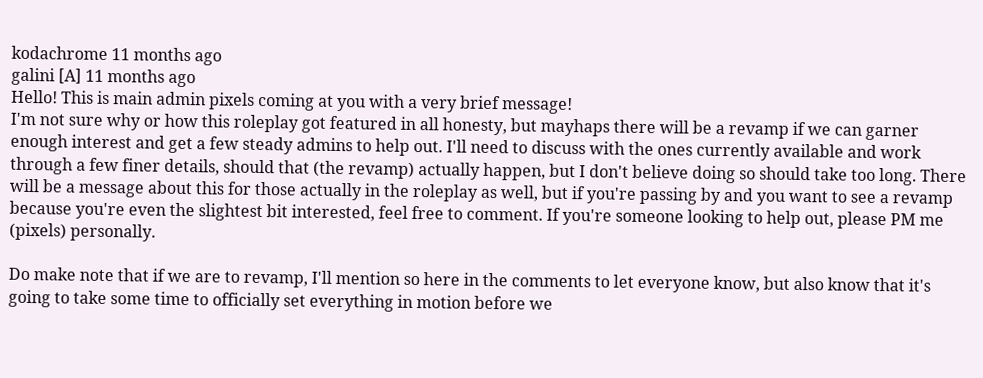kodachrome 11 months ago
galini [A] 11 months ago
Hello! This is main admin pixels coming at you with a very brief message!
I'm not sure why or how this roleplay got featured in all honesty, but mayhaps there will be a revamp if we can garner enough interest and get a few steady admins to help out. I'll need to discuss with the ones currently available and work through a few finer details, should that (the revamp) actually happen, but I don't believe doing so should take too long. There will be a message about this for those actually in the roleplay as well, but if you're passing by and you want to see a revamp because you're even the slightest bit interested, feel free to comment. If you're someone looking to help out, please PM me (pixels) personally.

Do make note that if we are to revamp, I'll mention so here in the comments to let everyone know, but also know that it's going to take some time to officially set everything in motion before we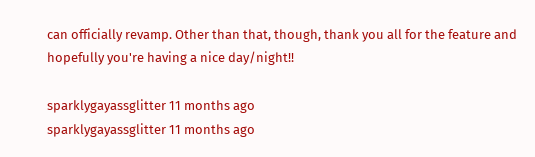can officially revamp. Other than that, though, thank you all for the feature and hopefully you're having a nice day/night!!

sparklygayassglitter 11 months ago
sparklygayassglitter 11 months ago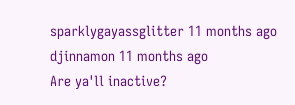sparklygayassglitter 11 months ago
djinnamon 11 months ago
Are ya'll inactive?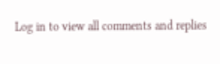Log in to view all comments and replies